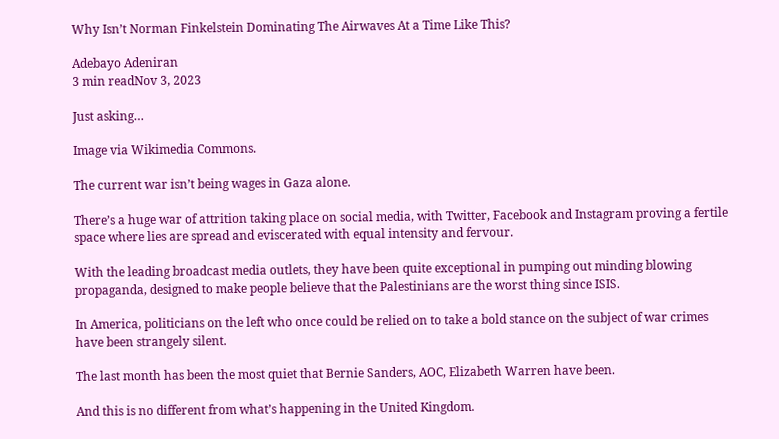Why Isn’t Norman Finkelstein Dominating The Airwaves At a Time Like This?

Adebayo Adeniran
3 min readNov 3, 2023

Just asking…

Image via Wikimedia Commons.

The current war isn’t being wages in Gaza alone.

There’s a huge war of attrition taking place on social media, with Twitter, Facebook and Instagram proving a fertile space where lies are spread and eviscerated with equal intensity and fervour.

With the leading broadcast media outlets, they have been quite exceptional in pumping out minding blowing propaganda, designed to make people believe that the Palestinians are the worst thing since ISIS.

In America, politicians on the left who once could be relied on to take a bold stance on the subject of war crimes have been strangely silent.

The last month has been the most quiet that Bernie Sanders, AOC, Elizabeth Warren have been.

And this is no different from what’s happening in the United Kingdom.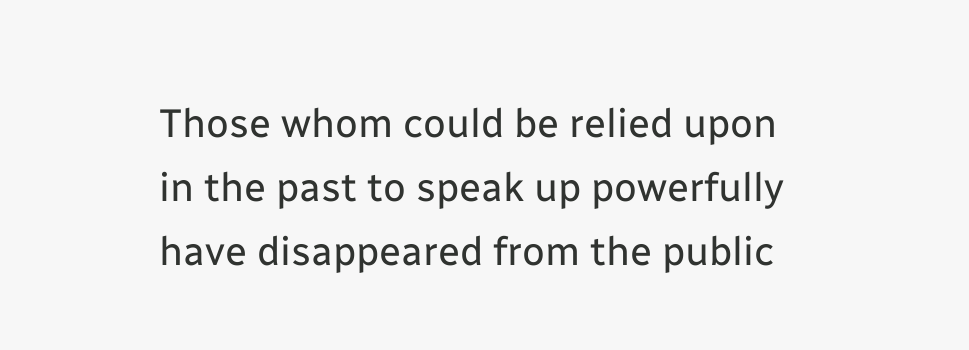Those whom could be relied upon in the past to speak up powerfully have disappeared from the public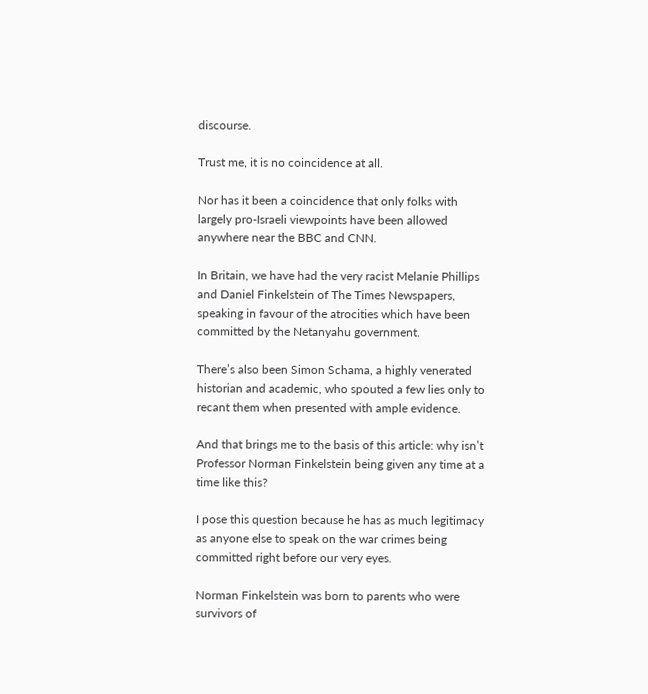discourse.

Trust me, it is no coincidence at all.

Nor has it been a coincidence that only folks with largely pro-Israeli viewpoints have been allowed anywhere near the BBC and CNN.

In Britain, we have had the very racist Melanie Phillips and Daniel Finkelstein of The Times Newspapers, speaking in favour of the atrocities which have been committed by the Netanyahu government.

There’s also been Simon Schama, a highly venerated historian and academic, who spouted a few lies only to recant them when presented with ample evidence.

And that brings me to the basis of this article: why isn’t Professor Norman Finkelstein being given any time at a time like this?

I pose this question because he has as much legitimacy as anyone else to speak on the war crimes being committed right before our very eyes.

Norman Finkelstein was born to parents who were survivors of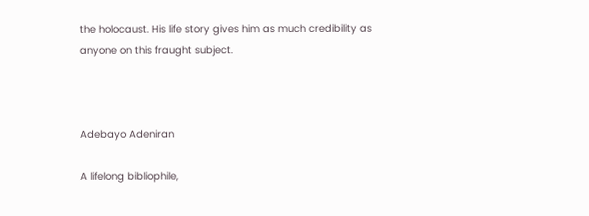the holocaust. His life story gives him as much credibility as anyone on this fraught subject.



Adebayo Adeniran

A lifelong bibliophile,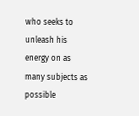who seeks to unleash his energy on as many subjects as possible